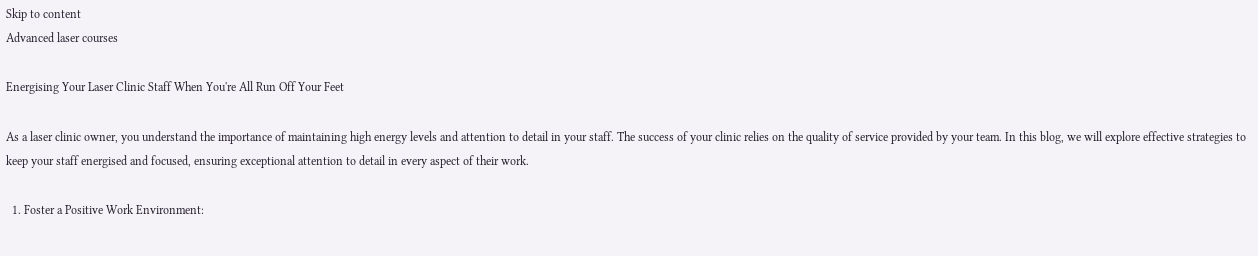Skip to content
Advanced laser courses

Energising Your Laser Clinic Staff When You're All Run Off Your Feet

As a laser clinic owner, you understand the importance of maintaining high energy levels and attention to detail in your staff. The success of your clinic relies on the quality of service provided by your team. In this blog, we will explore effective strategies to keep your staff energised and focused, ensuring exceptional attention to detail in every aspect of their work.

  1. Foster a Positive Work Environment: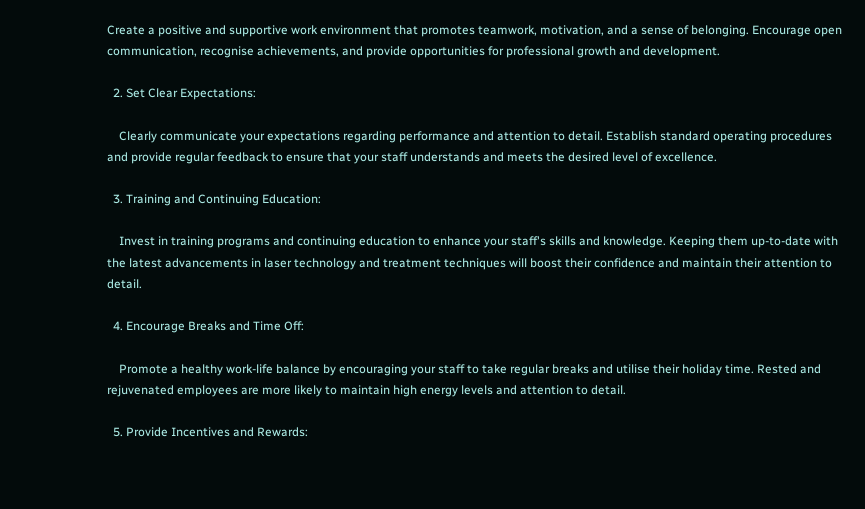Create a positive and supportive work environment that promotes teamwork, motivation, and a sense of belonging. Encourage open communication, recognise achievements, and provide opportunities for professional growth and development.

  2. Set Clear Expectations:

    Clearly communicate your expectations regarding performance and attention to detail. Establish standard operating procedures and provide regular feedback to ensure that your staff understands and meets the desired level of excellence.

  3. Training and Continuing Education:

    Invest in training programs and continuing education to enhance your staff's skills and knowledge. Keeping them up-to-date with the latest advancements in laser technology and treatment techniques will boost their confidence and maintain their attention to detail.

  4. Encourage Breaks and Time Off:

    Promote a healthy work-life balance by encouraging your staff to take regular breaks and utilise their holiday time. Rested and rejuvenated employees are more likely to maintain high energy levels and attention to detail.

  5. Provide Incentives and Rewards: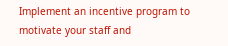Implement an incentive program to motivate your staff and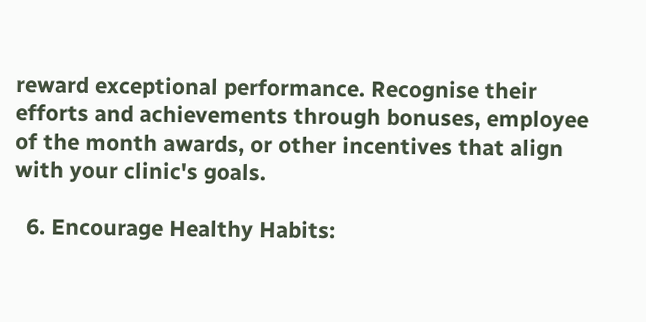reward exceptional performance. Recognise their efforts and achievements through bonuses, employee of the month awards, or other incentives that align with your clinic's goals.

  6. Encourage Healthy Habits: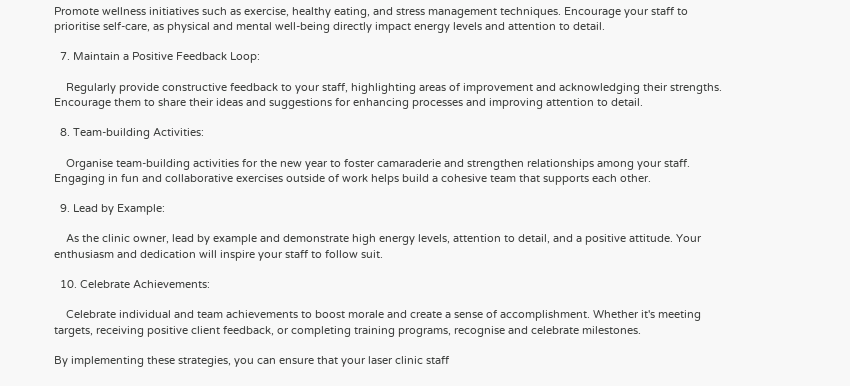Promote wellness initiatives such as exercise, healthy eating, and stress management techniques. Encourage your staff to prioritise self-care, as physical and mental well-being directly impact energy levels and attention to detail.

  7. Maintain a Positive Feedback Loop:

    Regularly provide constructive feedback to your staff, highlighting areas of improvement and acknowledging their strengths. Encourage them to share their ideas and suggestions for enhancing processes and improving attention to detail.

  8. Team-building Activities:

    Organise team-building activities for the new year to foster camaraderie and strengthen relationships among your staff. Engaging in fun and collaborative exercises outside of work helps build a cohesive team that supports each other.

  9. Lead by Example:

    As the clinic owner, lead by example and demonstrate high energy levels, attention to detail, and a positive attitude. Your enthusiasm and dedication will inspire your staff to follow suit.

  10. Celebrate Achievements:

    Celebrate individual and team achievements to boost morale and create a sense of accomplishment. Whether it's meeting targets, receiving positive client feedback, or completing training programs, recognise and celebrate milestones.

By implementing these strategies, you can ensure that your laser clinic staff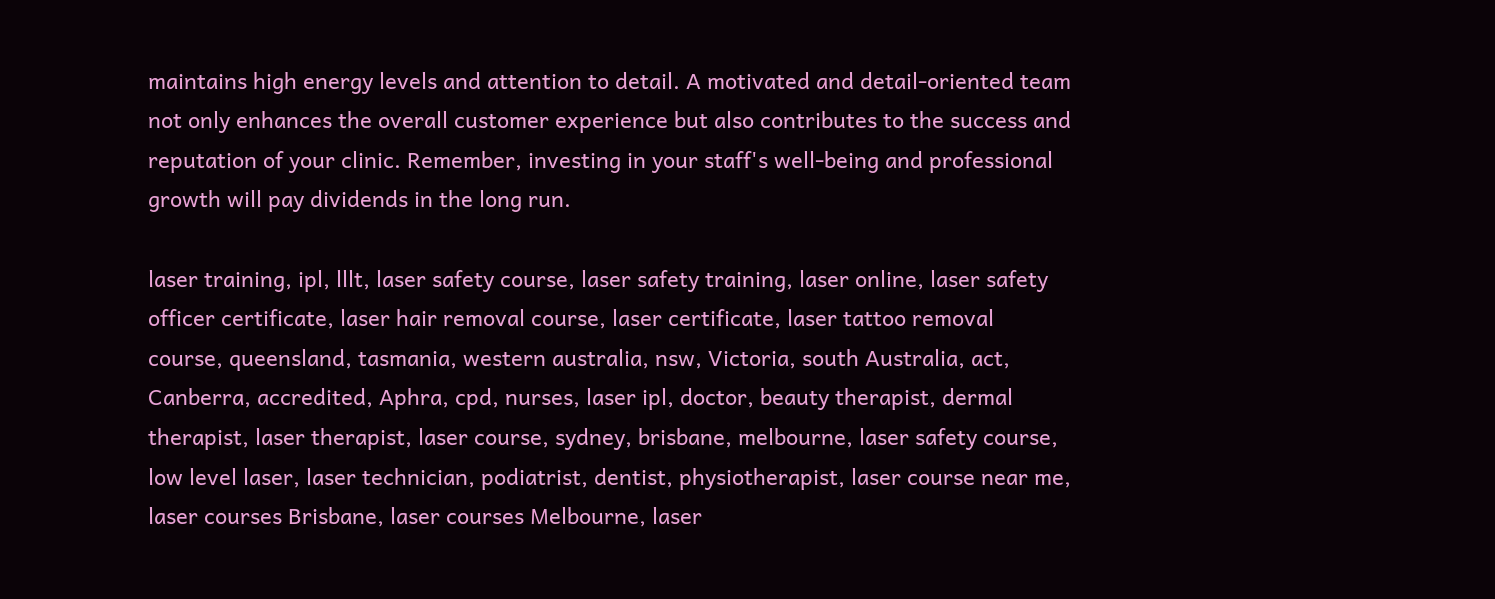maintains high energy levels and attention to detail. A motivated and detail-oriented team not only enhances the overall customer experience but also contributes to the success and reputation of your clinic. Remember, investing in your staff's well-being and professional growth will pay dividends in the long run.

laser training, ipl, lllt, laser safety course, laser safety training, laser online, laser safety officer certificate, laser hair removal course, laser certificate, laser tattoo removal course, queensland, tasmania, western australia, nsw, Victoria, south Australia, act, Canberra, accredited, Aphra, cpd, nurses, laser ipl, doctor, beauty therapist, dermal therapist, laser therapist, laser course, sydney, brisbane, melbourne, laser safety course, low level laser, laser technician, podiatrist, dentist, physiotherapist, laser course near me, laser courses Brisbane, laser courses Melbourne, laser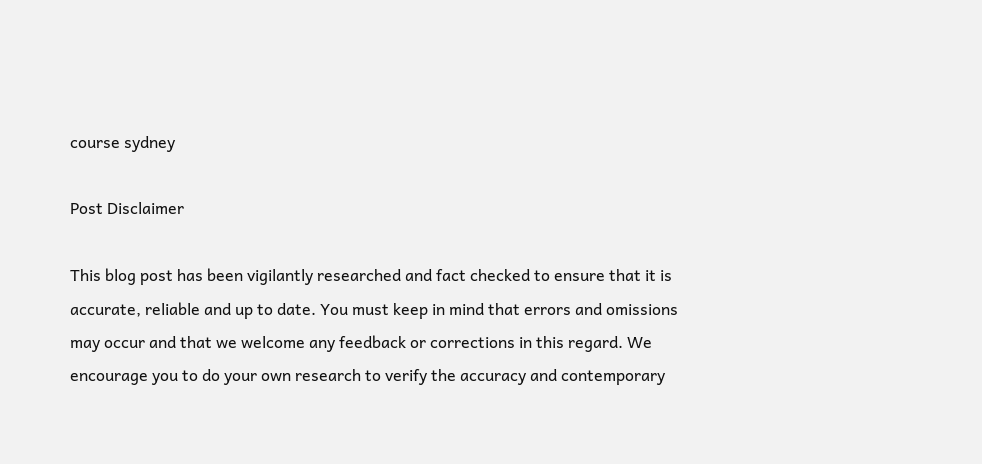course sydney

Post Disclaimer

This blog post has been vigilantly researched and fact checked to ensure that it is accurate, reliable and up to date. You must keep in mind that errors and omissions may occur and that we welcome any feedback or corrections in this regard. We encourage you to do your own research to verify the accuracy and contemporary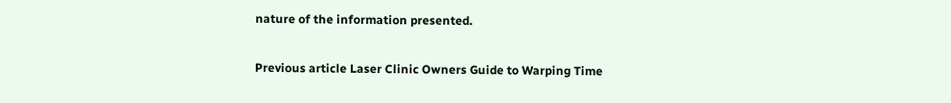nature of the information presented.

Previous article Laser Clinic Owners Guide to Warping Time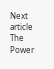Next article The Power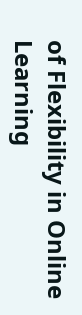of Flexibility in Online Learning